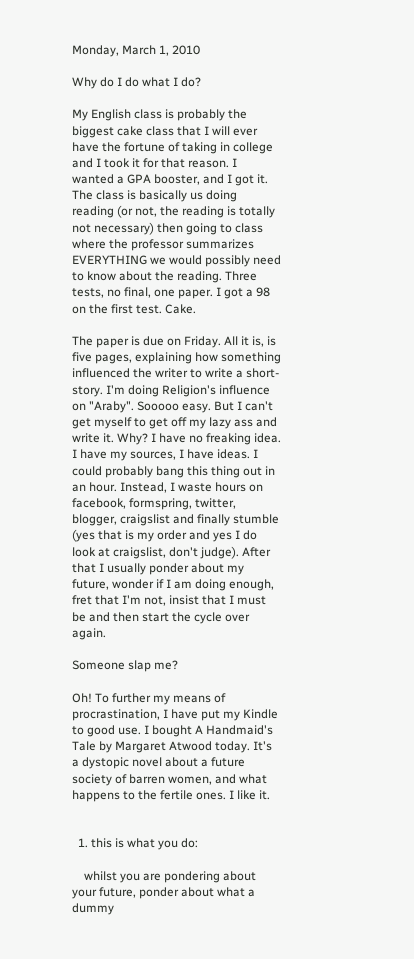Monday, March 1, 2010

Why do I do what I do?

My English class is probably the biggest cake class that I will ever have the fortune of taking in college and I took it for that reason. I wanted a GPA booster, and I got it. The class is basically us doing reading (or not, the reading is totally not necessary) then going to class where the professor summarizes EVERYTHING we would possibly need to know about the reading. Three tests, no final, one paper. I got a 98 on the first test. Cake.

The paper is due on Friday. All it is, is five pages, explaining how something influenced the writer to write a short-story. I'm doing Religion's influence on "Araby". Sooooo easy. But I can't get myself to get off my lazy ass and write it. Why? I have no freaking idea. I have my sources, I have ideas. I could probably bang this thing out in an hour. Instead, I waste hours on facebook, formspring, twitter, blogger, craigslist and finally stumble (yes that is my order and yes I do look at craigslist, don't judge). After that I usually ponder about my future, wonder if I am doing enough, fret that I'm not, insist that I must be and then start the cycle over again.

Someone slap me?

Oh! To further my means of procrastination, I have put my Kindle to good use. I bought A Handmaid's Tale by Margaret Atwood today. It's a dystopic novel about a future society of barren women, and what happens to the fertile ones. I like it.


  1. this is what you do:

    whilst you are pondering about your future, ponder about what a dummy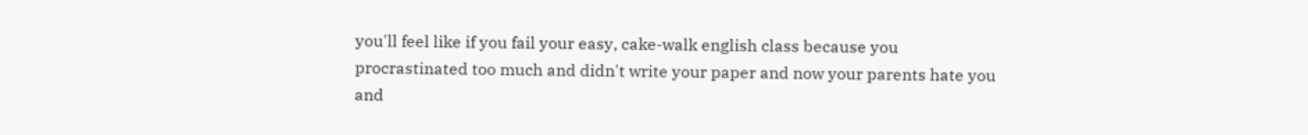you'll feel like if you fail your easy, cake-walk english class because you procrastinated too much and didn't write your paper and now your parents hate you and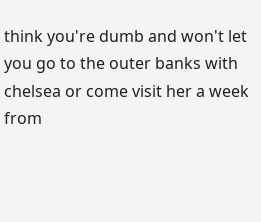think you're dumb and won't let you go to the outer banks with chelsea or come visit her a week from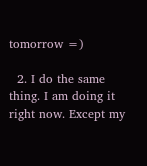tomorrow =)

  2. I do the same thing. I am doing it right now. Except my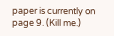paper is currently on page 9. (Kill me.)